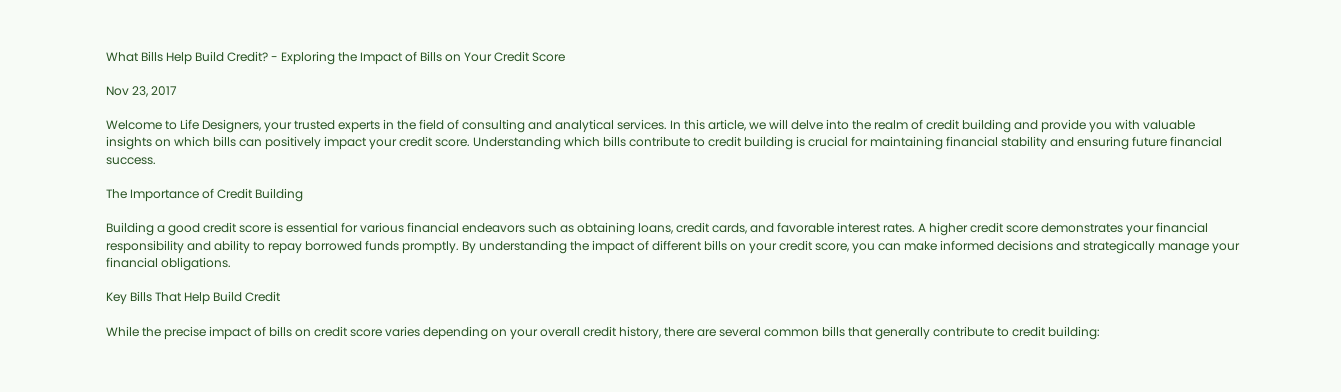What Bills Help Build Credit? - Exploring the Impact of Bills on Your Credit Score

Nov 23, 2017

Welcome to Life Designers, your trusted experts in the field of consulting and analytical services. In this article, we will delve into the realm of credit building and provide you with valuable insights on which bills can positively impact your credit score. Understanding which bills contribute to credit building is crucial for maintaining financial stability and ensuring future financial success.

The Importance of Credit Building

Building a good credit score is essential for various financial endeavors such as obtaining loans, credit cards, and favorable interest rates. A higher credit score demonstrates your financial responsibility and ability to repay borrowed funds promptly. By understanding the impact of different bills on your credit score, you can make informed decisions and strategically manage your financial obligations.

Key Bills That Help Build Credit

While the precise impact of bills on credit score varies depending on your overall credit history, there are several common bills that generally contribute to credit building: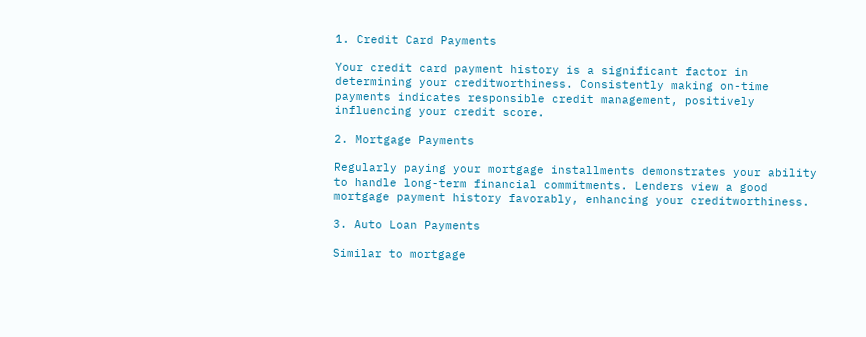1. Credit Card Payments

Your credit card payment history is a significant factor in determining your creditworthiness. Consistently making on-time payments indicates responsible credit management, positively influencing your credit score.

2. Mortgage Payments

Regularly paying your mortgage installments demonstrates your ability to handle long-term financial commitments. Lenders view a good mortgage payment history favorably, enhancing your creditworthiness.

3. Auto Loan Payments

Similar to mortgage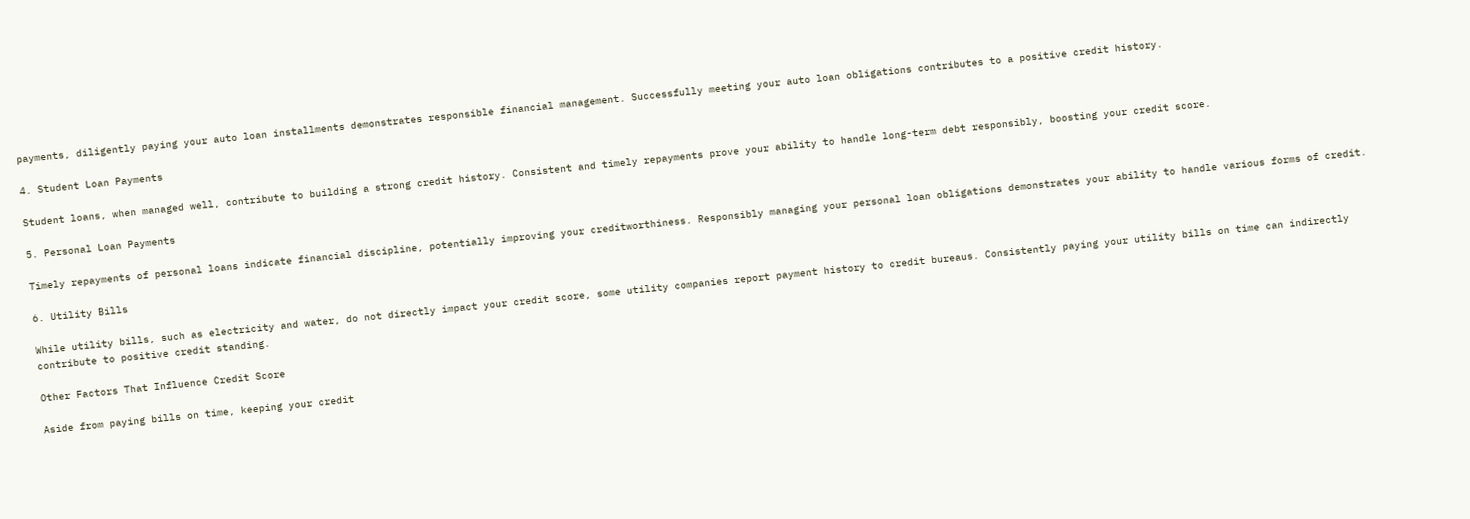payments, diligently paying your auto loan installments demonstrates responsible financial management. Successfully meeting your auto loan obligations contributes to a positive credit history.

4. Student Loan Payments

Student loans, when managed well, contribute to building a strong credit history. Consistent and timely repayments prove your ability to handle long-term debt responsibly, boosting your credit score.

5. Personal Loan Payments

Timely repayments of personal loans indicate financial discipline, potentially improving your creditworthiness. Responsibly managing your personal loan obligations demonstrates your ability to handle various forms of credit.

6. Utility Bills

While utility bills, such as electricity and water, do not directly impact your credit score, some utility companies report payment history to credit bureaus. Consistently paying your utility bills on time can indirectly contribute to positive credit standing.

Other Factors That Influence Credit Score

Aside from paying bills on time, keeping your credit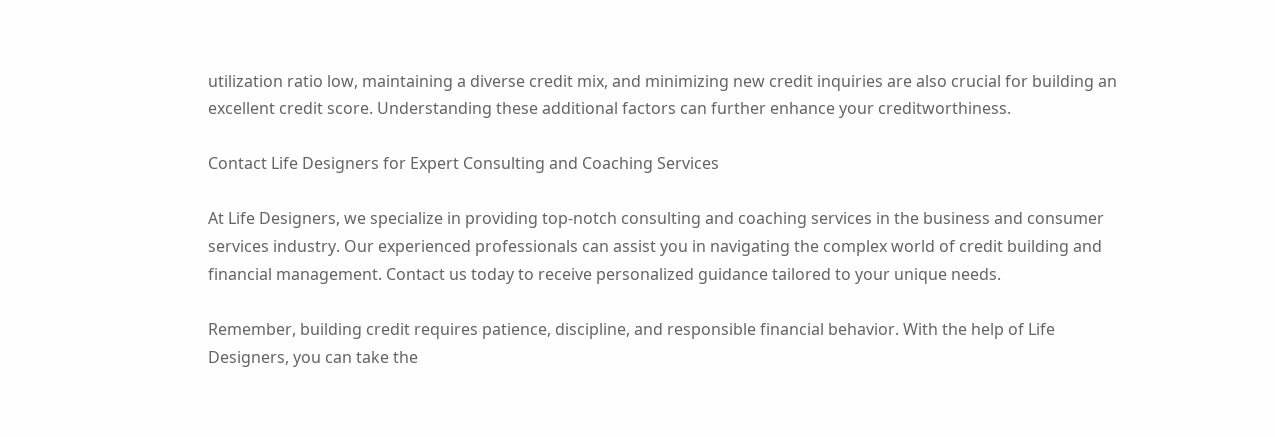utilization ratio low, maintaining a diverse credit mix, and minimizing new credit inquiries are also crucial for building an excellent credit score. Understanding these additional factors can further enhance your creditworthiness.

Contact Life Designers for Expert Consulting and Coaching Services

At Life Designers, we specialize in providing top-notch consulting and coaching services in the business and consumer services industry. Our experienced professionals can assist you in navigating the complex world of credit building and financial management. Contact us today to receive personalized guidance tailored to your unique needs.

Remember, building credit requires patience, discipline, and responsible financial behavior. With the help of Life Designers, you can take the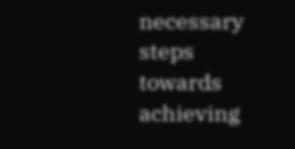necessary steps towards achieving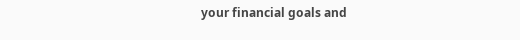your financial goals and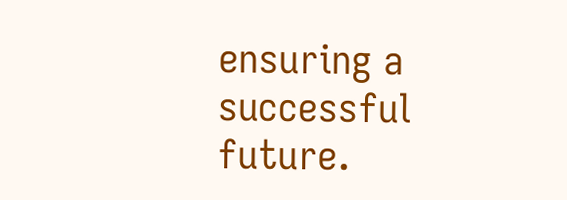ensuring a successful future.